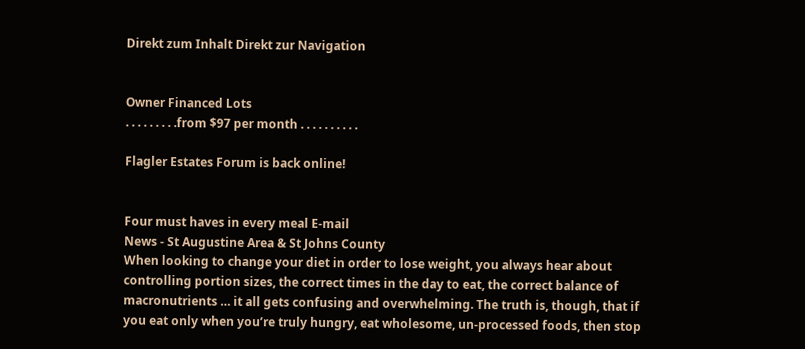Direkt zum Inhalt Direkt zur Navigation


Owner Financed Lots
. . . . . . . . .from $97 per month . . . . . . . . . .

Flagler Estates Forum is back online!


Four must haves in every meal E-mail
News - St Augustine Area & St Johns County
When looking to change your diet in order to lose weight, you always hear about controlling portion sizes, the correct times in the day to eat, the correct balance of macronutrients … it all gets confusing and overwhelming. The truth is, though, that if you eat only when you’re truly hungry, eat wholesome, un-processed foods, then stop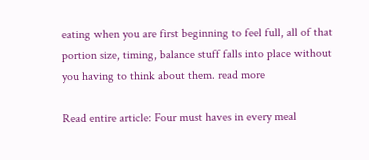eating when you are first beginning to feel full, all of that portion size, timing, balance stuff falls into place without you having to think about them. read more

Read entire article: Four must haves in every meal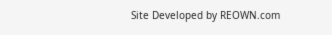Site Developed by REOWN.com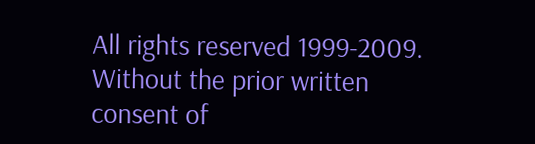All rights reserved 1999-2009. Without the prior written consent of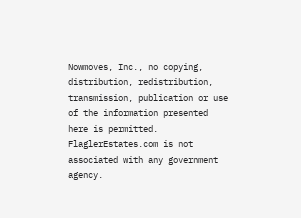Nowmoves, Inc., no copying, distribution, redistribution, transmission, publication or use of the information presented here is permitted. FlaglerEstates.com is not associated with any government agency.